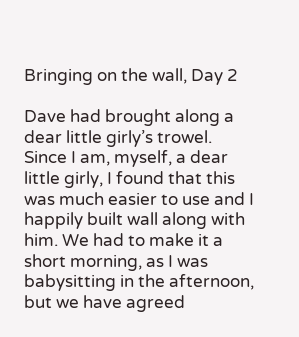Bringing on the wall, Day 2

Dave had brought along a dear little girly’s trowel. Since I am, myself, a dear little girly, I found that this was much easier to use and I happily built wall along with him. We had to make it a short morning, as I was babysitting in the afternoon, but we have agreed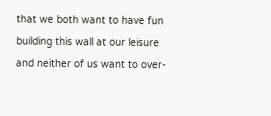that we both want to have fun building this wall at our leisure and neither of us want to over-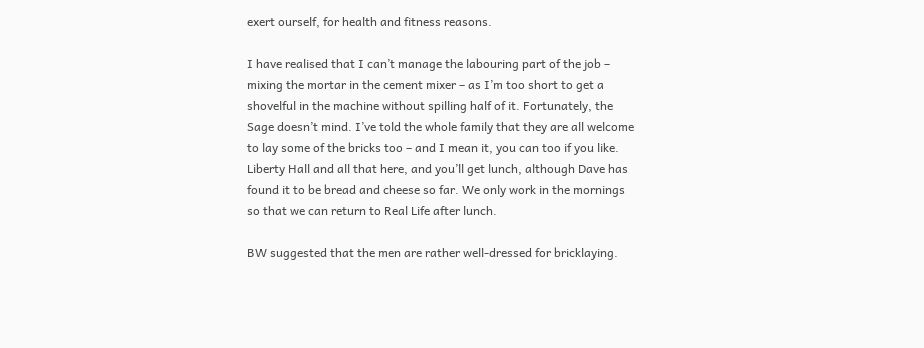exert ourself, for health and fitness reasons.

I have realised that I can’t manage the labouring part of the job – mixing the mortar in the cement mixer – as I’m too short to get a shovelful in the machine without spilling half of it. Fortunately, the Sage doesn’t mind. I’ve told the whole family that they are all welcome to lay some of the bricks too – and I mean it, you can too if you like. Liberty Hall and all that here, and you’ll get lunch, although Dave has found it to be bread and cheese so far. We only work in the mornings so that we can return to Real Life after lunch.

BW suggested that the men are rather well-dressed for bricklaying.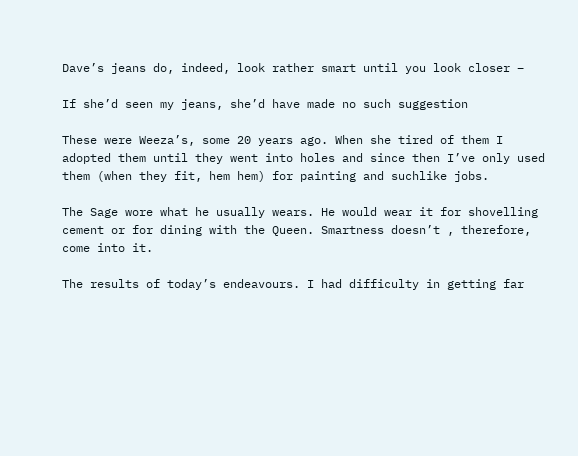Dave’s jeans do, indeed, look rather smart until you look closer –

If she’d seen my jeans, she’d have made no such suggestion

These were Weeza’s, some 20 years ago. When she tired of them I adopted them until they went into holes and since then I’ve only used them (when they fit, hem hem) for painting and suchlike jobs.

The Sage wore what he usually wears. He would wear it for shovelling cement or for dining with the Queen. Smartness doesn’t , therefore, come into it.

The results of today’s endeavours. I had difficulty in getting far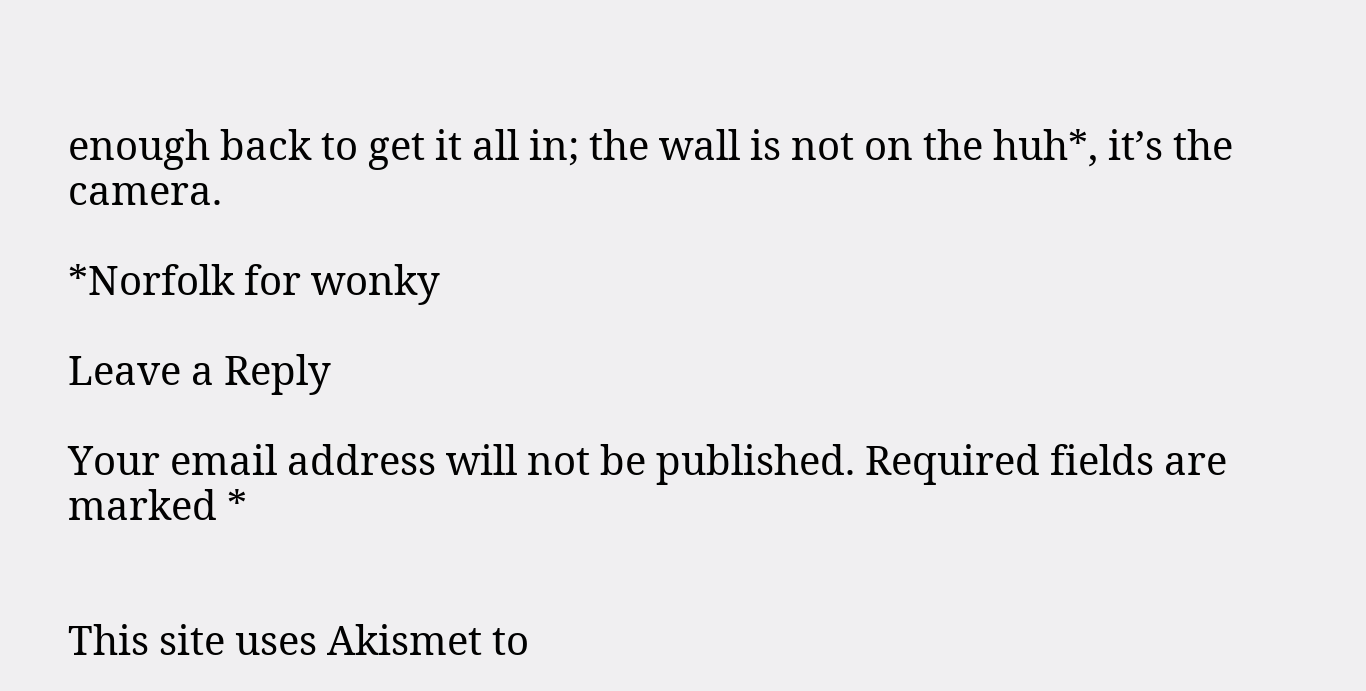enough back to get it all in; the wall is not on the huh*, it’s the camera.

*Norfolk for wonky

Leave a Reply

Your email address will not be published. Required fields are marked *


This site uses Akismet to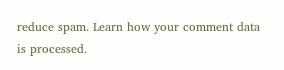reduce spam. Learn how your comment data is processed.